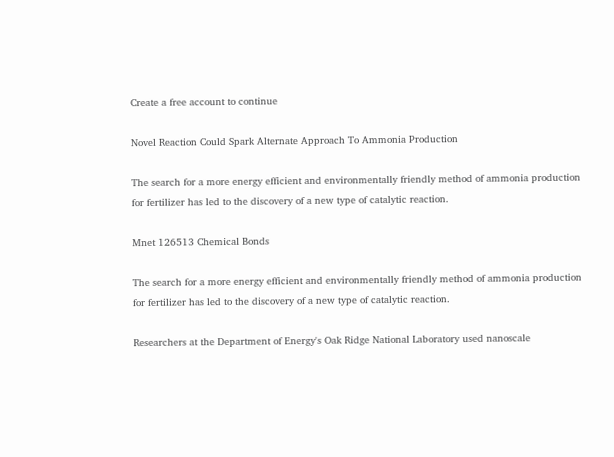Create a free account to continue

Novel Reaction Could Spark Alternate Approach To Ammonia Production

The search for a more energy efficient and environmentally friendly method of ammonia production for fertilizer has led to the discovery of a new type of catalytic reaction.

Mnet 126513 Chemical Bonds

The search for a more energy efficient and environmentally friendly method of ammonia production for fertilizer has led to the discovery of a new type of catalytic reaction.

Researchers at the Department of Energy's Oak Ridge National Laboratory used nanoscale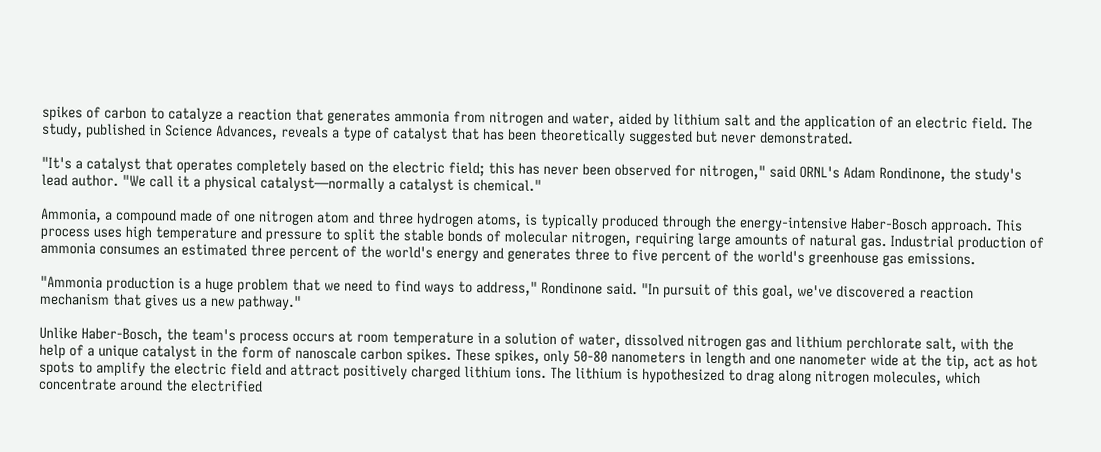spikes of carbon to catalyze a reaction that generates ammonia from nitrogen and water, aided by lithium salt and the application of an electric field. The study, published in Science Advances, reveals a type of catalyst that has been theoretically suggested but never demonstrated.

"It's a catalyst that operates completely based on the electric field; this has never been observed for nitrogen," said ORNL's Adam Rondinone, the study's lead author. "We call it a physical catalyst—normally a catalyst is chemical."

Ammonia, a compound made of one nitrogen atom and three hydrogen atoms, is typically produced through the energy-intensive Haber-Bosch approach. This process uses high temperature and pressure to split the stable bonds of molecular nitrogen, requiring large amounts of natural gas. Industrial production of ammonia consumes an estimated three percent of the world's energy and generates three to five percent of the world's greenhouse gas emissions.

"Ammonia production is a huge problem that we need to find ways to address," Rondinone said. "In pursuit of this goal, we've discovered a reaction mechanism that gives us a new pathway."

Unlike Haber-Bosch, the team's process occurs at room temperature in a solution of water, dissolved nitrogen gas and lithium perchlorate salt, with the help of a unique catalyst in the form of nanoscale carbon spikes. These spikes, only 50-80 nanometers in length and one nanometer wide at the tip, act as hot spots to amplify the electric field and attract positively charged lithium ions. The lithium is hypothesized to drag along nitrogen molecules, which concentrate around the electrified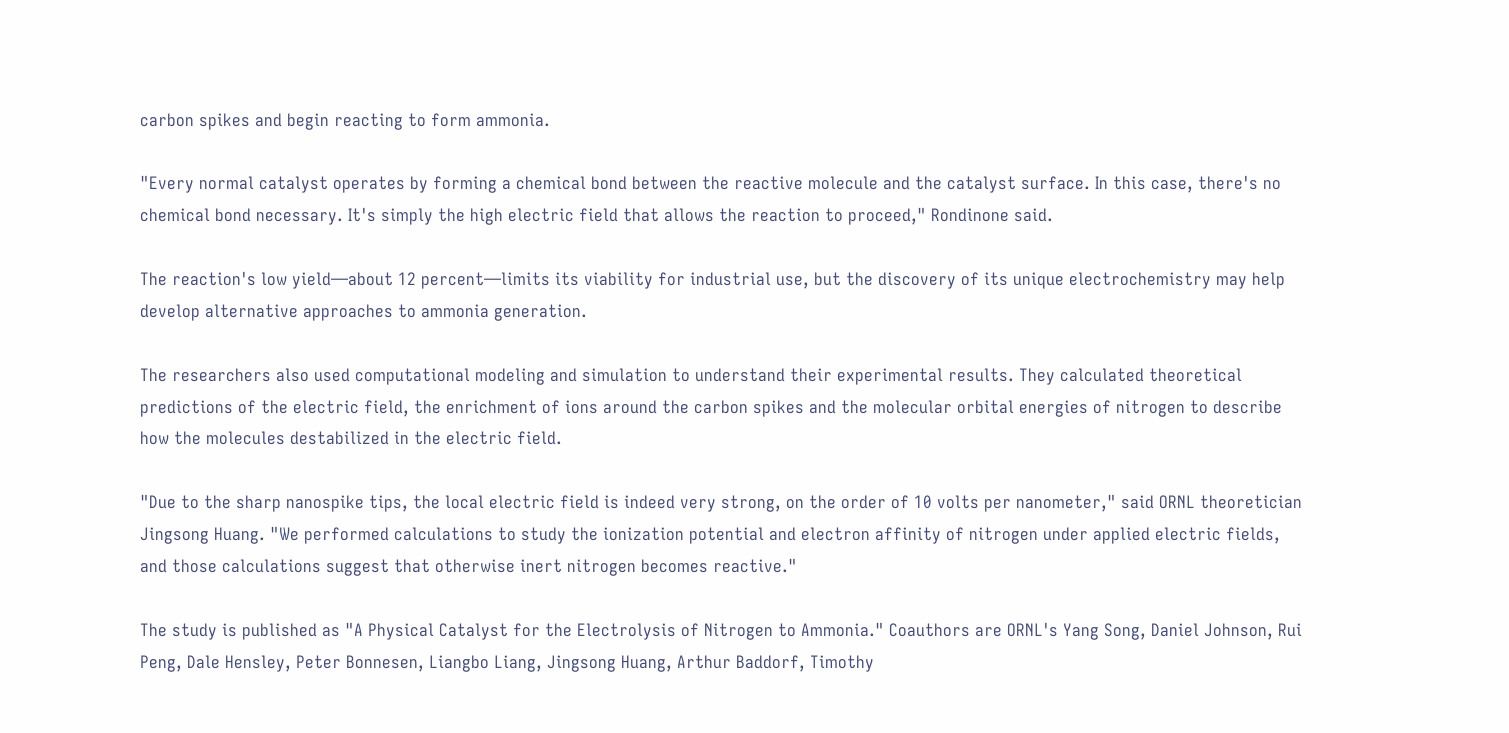carbon spikes and begin reacting to form ammonia.

"Every normal catalyst operates by forming a chemical bond between the reactive molecule and the catalyst surface. In this case, there's no chemical bond necessary. It's simply the high electric field that allows the reaction to proceed," Rondinone said.

The reaction's low yield—about 12 percent—limits its viability for industrial use, but the discovery of its unique electrochemistry may help develop alternative approaches to ammonia generation.

The researchers also used computational modeling and simulation to understand their experimental results. They calculated theoretical predictions of the electric field, the enrichment of ions around the carbon spikes and the molecular orbital energies of nitrogen to describe how the molecules destabilized in the electric field.

"Due to the sharp nanospike tips, the local electric field is indeed very strong, on the order of 10 volts per nanometer," said ORNL theoretician Jingsong Huang. "We performed calculations to study the ionization potential and electron affinity of nitrogen under applied electric fields, and those calculations suggest that otherwise inert nitrogen becomes reactive."

The study is published as "A Physical Catalyst for the Electrolysis of Nitrogen to Ammonia." Coauthors are ORNL's Yang Song, Daniel Johnson, Rui Peng, Dale Hensley, Peter Bonnesen, Liangbo Liang, Jingsong Huang, Arthur Baddorf, Timothy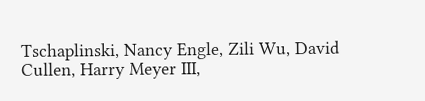Tschaplinski, Nancy Engle, Zili Wu, David Cullen, Harry Meyer III,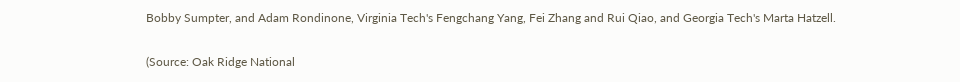Bobby Sumpter, and Adam Rondinone, Virginia Tech's Fengchang Yang, Fei Zhang and Rui Qiao, and Georgia Tech's Marta Hatzell.

(Source: Oak Ridge National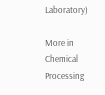Laboratory)

More in Chemical Processing